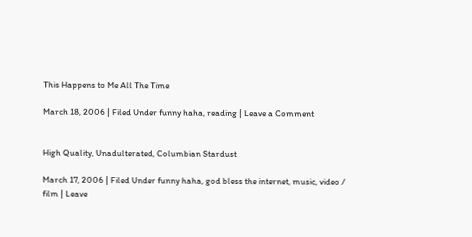This Happens to Me All The Time

March 18, 2006 | Filed Under funny haha, reading | Leave a Comment


High Quality, Unadulterated, Columbian Stardust

March 17, 2006 | Filed Under funny haha, god bless the internet, music, video / film | Leave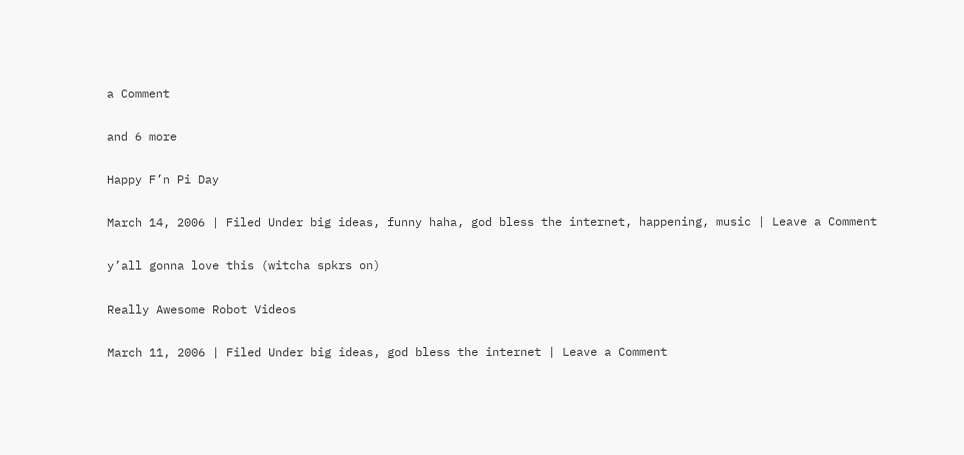a Comment

and 6 more

Happy F’n Pi Day

March 14, 2006 | Filed Under big ideas, funny haha, god bless the internet, happening, music | Leave a Comment

y’all gonna love this (witcha spkrs on)

Really Awesome Robot Videos

March 11, 2006 | Filed Under big ideas, god bless the internet | Leave a Comment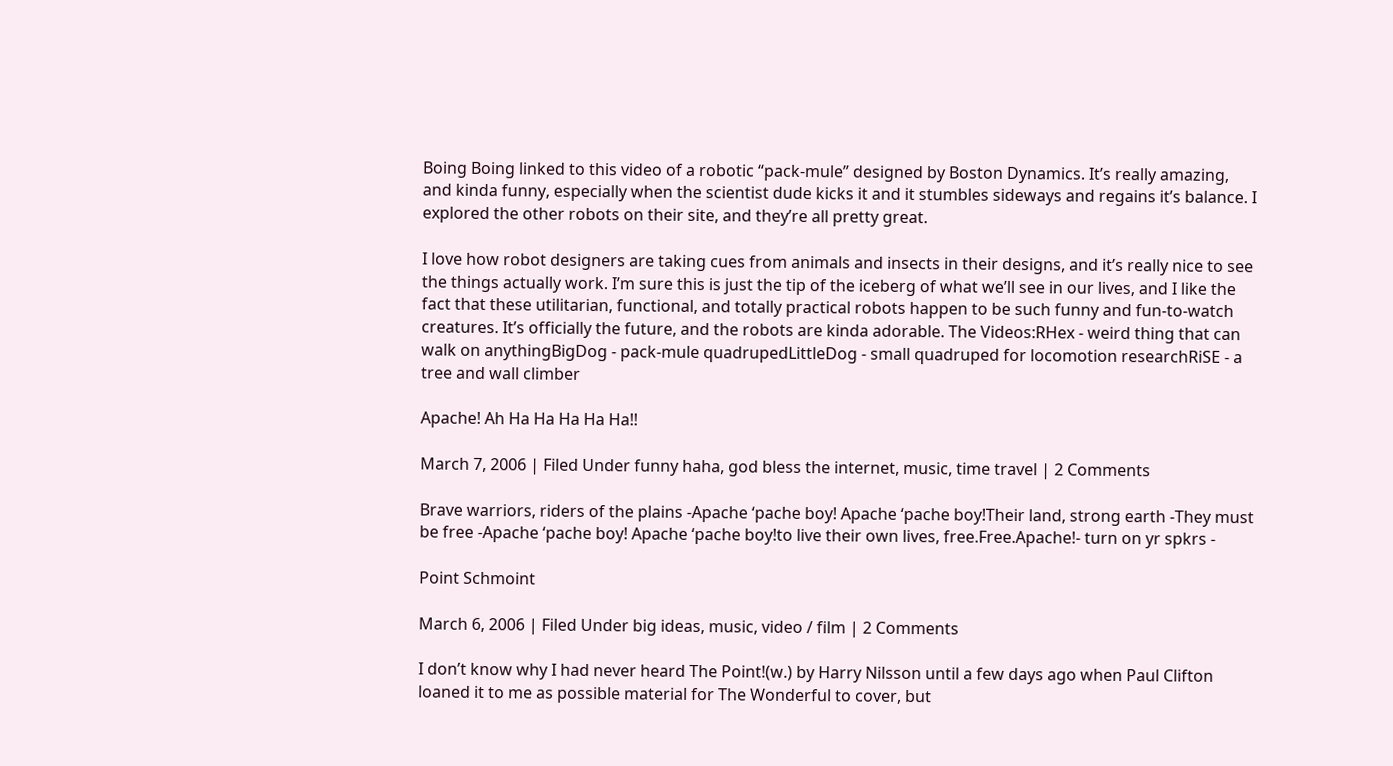Boing Boing linked to this video of a robotic “pack-mule” designed by Boston Dynamics. It’s really amazing, and kinda funny, especially when the scientist dude kicks it and it stumbles sideways and regains it’s balance. I explored the other robots on their site, and they’re all pretty great.

I love how robot designers are taking cues from animals and insects in their designs, and it’s really nice to see the things actually work. I’m sure this is just the tip of the iceberg of what we’ll see in our lives, and I like the fact that these utilitarian, functional, and totally practical robots happen to be such funny and fun-to-watch creatures. It’s officially the future, and the robots are kinda adorable. The Videos:RHex - weird thing that can walk on anythingBigDog - pack-mule quadrupedLittleDog - small quadruped for locomotion researchRiSE - a tree and wall climber

Apache! Ah Ha Ha Ha Ha Ha!!

March 7, 2006 | Filed Under funny haha, god bless the internet, music, time travel | 2 Comments

Brave warriors, riders of the plains -Apache ‘pache boy! Apache ‘pache boy!Their land, strong earth -They must be free -Apache ‘pache boy! Apache ‘pache boy!to live their own lives, free.Free.Apache!- turn on yr spkrs -

Point Schmoint

March 6, 2006 | Filed Under big ideas, music, video / film | 2 Comments

I don’t know why I had never heard The Point!(w.) by Harry Nilsson until a few days ago when Paul Clifton loaned it to me as possible material for The Wonderful to cover, but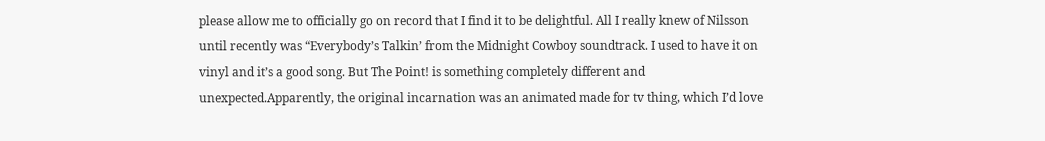please allow me to officially go on record that I find it to be delightful. All I really knew of Nilsson until recently was “Everybody’s Talkin’ from the Midnight Cowboy soundtrack. I used to have it on vinyl and it’s a good song. But The Point! is something completely different and unexpected.Apparently, the original incarnation was an animated made for tv thing, which I’d love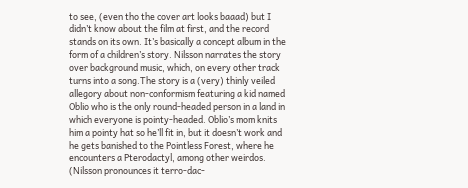to see, (even tho the cover art looks baaad) but I didn’t know about the film at first, and the record stands on its own. It’s basically a concept album in the form of a children’s story. Nilsson narrates the story over background music, which, on every other track turns into a song.The story is a (very) thinly veiled allegory about non-conformism featuring a kid named Oblio who is the only round-headed person in a land in which everyone is pointy-headed. Oblio’s mom knits him a pointy hat so he’ll fit in, but it doesn’t work and he gets banished to the Pointless Forest, where he encounters a Pterodactyl, among other weirdos. (Nilsson pronounces it terro-dac-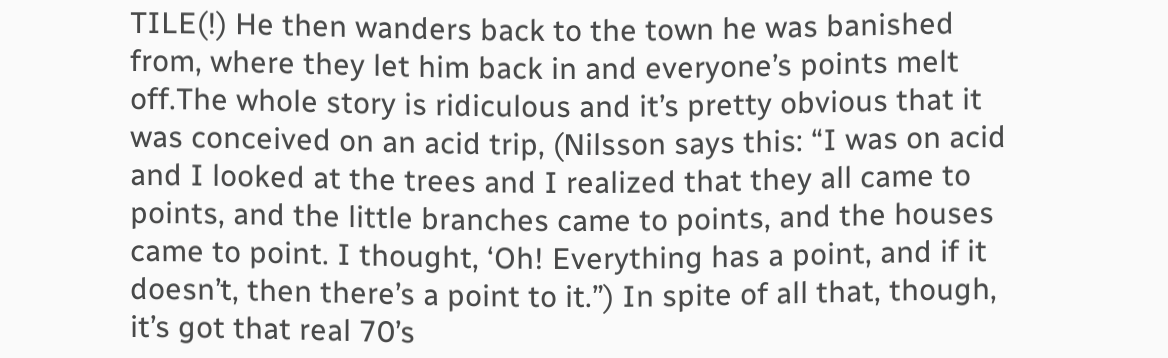TILE(!) He then wanders back to the town he was banished from, where they let him back in and everyone’s points melt off.The whole story is ridiculous and it’s pretty obvious that it was conceived on an acid trip, (Nilsson says this: “I was on acid and I looked at the trees and I realized that they all came to points, and the little branches came to points, and the houses came to point. I thought, ‘Oh! Everything has a point, and if it doesn’t, then there’s a point to it.”) In spite of all that, though, it’s got that real 70’s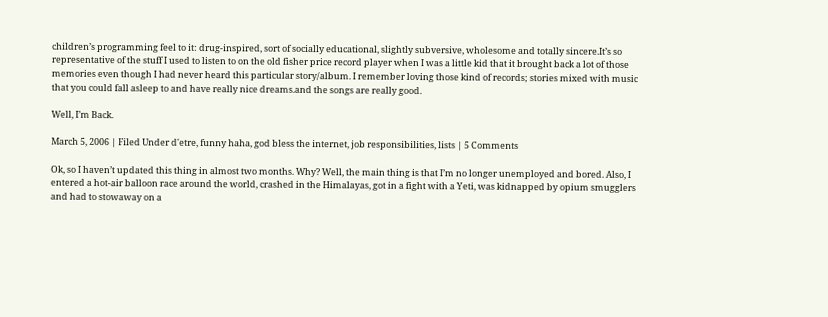children’s programming feel to it: drug-inspired, sort of socially educational, slightly subversive, wholesome and totally sincere.It’s so representative of the stuff I used to listen to on the old fisher price record player when I was a little kid that it brought back a lot of those memories even though I had never heard this particular story/album. I remember loving those kind of records; stories mixed with music that you could fall asleep to and have really nice dreams.and the songs are really good.

Well, I’m Back.

March 5, 2006 | Filed Under d'etre, funny haha, god bless the internet, job responsibilities, lists | 5 Comments

Ok, so I haven’t updated this thing in almost two months. Why? Well, the main thing is that I’m no longer unemployed and bored. Also, I entered a hot-air balloon race around the world, crashed in the Himalayas, got in a fight with a Yeti, was kidnapped by opium smugglers and had to stowaway on a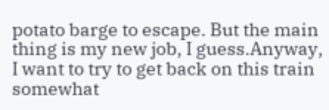potato barge to escape. But the main thing is my new job, I guess.Anyway, I want to try to get back on this train somewhat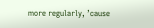more regularly, ’cause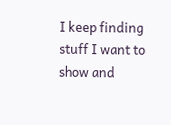I keep finding stuff I want to show and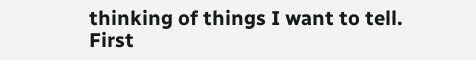thinking of things I want to tell. First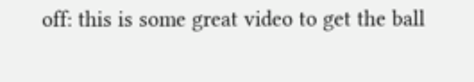off: this is some great video to get the ball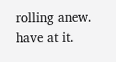rolling anew. have at it.